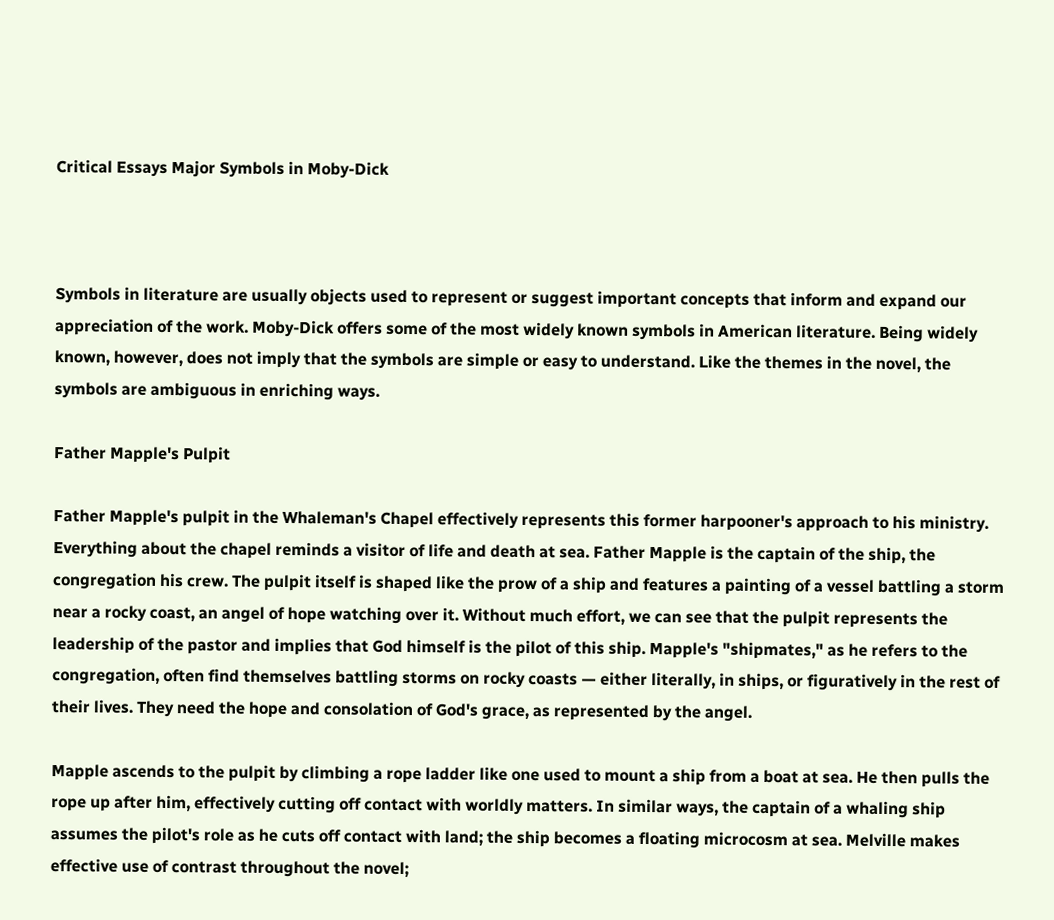Critical Essays Major Symbols in Moby-Dick



Symbols in literature are usually objects used to represent or suggest important concepts that inform and expand our appreciation of the work. Moby-Dick offers some of the most widely known symbols in American literature. Being widely known, however, does not imply that the symbols are simple or easy to understand. Like the themes in the novel, the symbols are ambiguous in enriching ways.

Father Mapple's Pulpit

Father Mapple's pulpit in the Whaleman's Chapel effectively represents this former harpooner's approach to his ministry. Everything about the chapel reminds a visitor of life and death at sea. Father Mapple is the captain of the ship, the congregation his crew. The pulpit itself is shaped like the prow of a ship and features a painting of a vessel battling a storm near a rocky coast, an angel of hope watching over it. Without much effort, we can see that the pulpit represents the leadership of the pastor and implies that God himself is the pilot of this ship. Mapple's "shipmates," as he refers to the congregation, often find themselves battling storms on rocky coasts — either literally, in ships, or figuratively in the rest of their lives. They need the hope and consolation of God's grace, as represented by the angel.

Mapple ascends to the pulpit by climbing a rope ladder like one used to mount a ship from a boat at sea. He then pulls the rope up after him, effectively cutting off contact with worldly matters. In similar ways, the captain of a whaling ship assumes the pilot's role as he cuts off contact with land; the ship becomes a floating microcosm at sea. Melville makes effective use of contrast throughout the novel;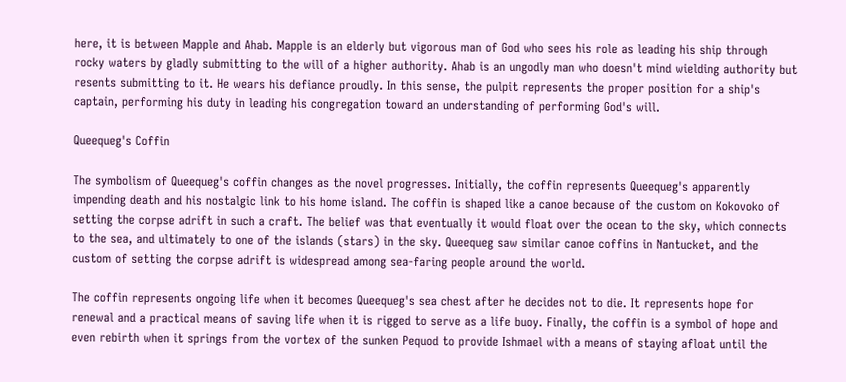here, it is between Mapple and Ahab. Mapple is an elderly but vigorous man of God who sees his role as leading his ship through rocky waters by gladly submitting to the will of a higher authority. Ahab is an ungodly man who doesn't mind wielding authority but resents submitting to it. He wears his defiance proudly. In this sense, the pulpit represents the proper position for a ship's captain, performing his duty in leading his congregation toward an understanding of performing God's will.

Queequeg's Coffin

The symbolism of Queequeg's coffin changes as the novel progresses. Initially, the coffin represents Queequeg's apparently impending death and his nostalgic link to his home island. The coffin is shaped like a canoe because of the custom on Kokovoko of setting the corpse adrift in such a craft. The belief was that eventually it would float over the ocean to the sky, which connects to the sea, and ultimately to one of the islands (stars) in the sky. Queequeg saw similar canoe coffins in Nantucket, and the custom of setting the corpse adrift is widespread among sea-faring people around the world.

The coffin represents ongoing life when it becomes Queequeg's sea chest after he decides not to die. It represents hope for renewal and a practical means of saving life when it is rigged to serve as a life buoy. Finally, the coffin is a symbol of hope and even rebirth when it springs from the vortex of the sunken Pequod to provide Ishmael with a means of staying afloat until the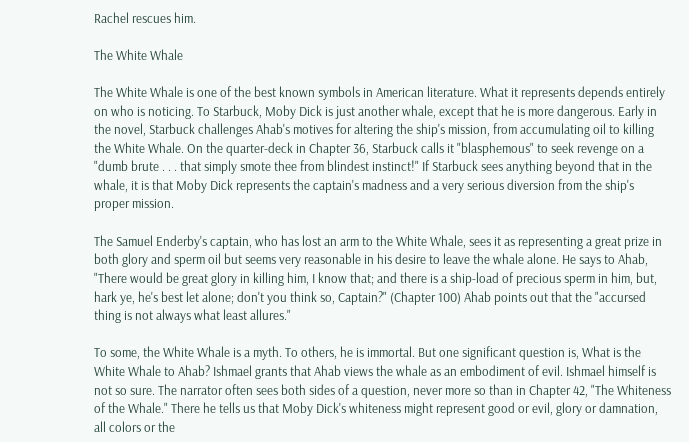Rachel rescues him.

The White Whale

The White Whale is one of the best known symbols in American literature. What it represents depends entirely on who is noticing. To Starbuck, Moby Dick is just another whale, except that he is more dangerous. Early in the novel, Starbuck challenges Ahab's motives for altering the ship's mission, from accumulating oil to killing the White Whale. On the quarter-deck in Chapter 36, Starbuck calls it "blasphemous" to seek revenge on a "dumb brute . . . that simply smote thee from blindest instinct!" If Starbuck sees anything beyond that in the whale, it is that Moby Dick represents the captain's madness and a very serious diversion from the ship's proper mission.

The Samuel Enderby's captain, who has lost an arm to the White Whale, sees it as representing a great prize in both glory and sperm oil but seems very reasonable in his desire to leave the whale alone. He says to Ahab, "There would be great glory in killing him, I know that; and there is a ship-load of precious sperm in him, but, hark ye, he's best let alone; don't you think so, Captain?" (Chapter 100) Ahab points out that the "accursed thing is not always what least allures."

To some, the White Whale is a myth. To others, he is immortal. But one significant question is, What is the White Whale to Ahab? Ishmael grants that Ahab views the whale as an embodiment of evil. Ishmael himself is not so sure. The narrator often sees both sides of a question, never more so than in Chapter 42, "The Whiteness of the Whale." There he tells us that Moby Dick's whiteness might represent good or evil, glory or damnation, all colors or the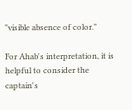"visible absence of color."

For Ahab's interpretation, it is helpful to consider the captain's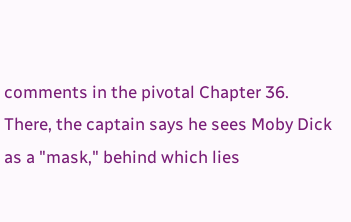comments in the pivotal Chapter 36. There, the captain says he sees Moby Dick as a "mask," behind which lies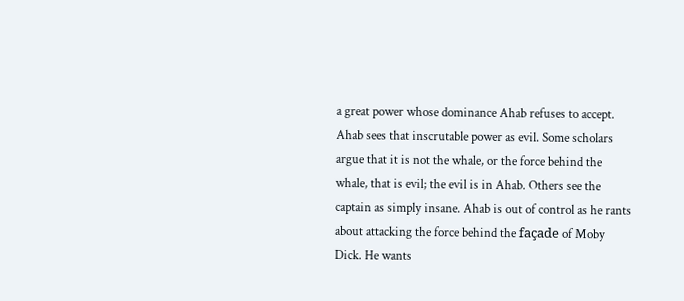a great power whose dominance Ahab refuses to accept. Ahab sees that inscrutable power as evil. Some scholars argue that it is not the whale, or the force behind the whale, that is evil; the evil is in Ahab. Others see the captain as simply insane. Ahab is out of control as he rants about attacking the force behind the façade of Moby Dick. He wants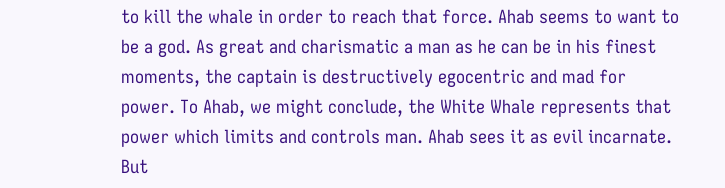to kill the whale in order to reach that force. Ahab seems to want to be a god. As great and charismatic a man as he can be in his finest moments, the captain is destructively egocentric and mad for power. To Ahab, we might conclude, the White Whale represents that power which limits and controls man. Ahab sees it as evil incarnate. But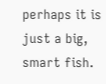perhaps it is just a big, smart fish.